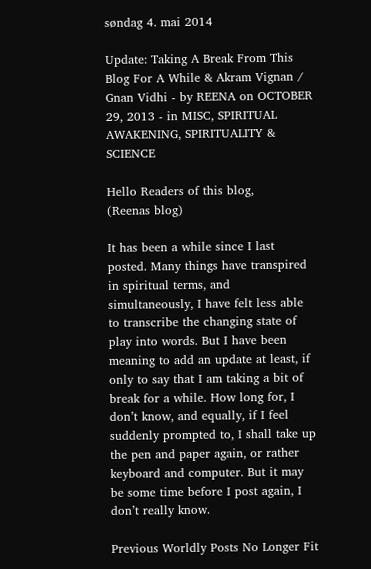søndag 4. mai 2014

Update: Taking A Break From This Blog For A While & Akram Vignan / Gnan Vidhi - by REENA on OCTOBER 29, 2013 - in MISC, SPIRITUAL AWAKENING, SPIRITUALITY & SCIENCE

Hello Readers of this blog,
(Reenas blog)

It has been a while since I last posted. Many things have transpired in spiritual terms, and simultaneously, I have felt less able to transcribe the changing state of play into words. But I have been meaning to add an update at least, if only to say that I am taking a bit of break for a while. How long for, I don’t know, and equally, if I feel suddenly prompted to, I shall take up the pen and paper again, or rather keyboard and computer. But it may be some time before I post again, I don’t really know.

Previous Worldly Posts No Longer Fit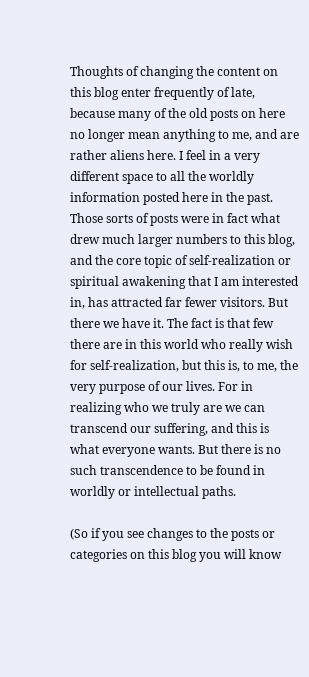Thoughts of changing the content on this blog enter frequently of late, because many of the old posts on here no longer mean anything to me, and are rather aliens here. I feel in a very different space to all the worldly information posted here in the past. Those sorts of posts were in fact what drew much larger numbers to this blog, and the core topic of self-realization or spiritual awakening that I am interested in, has attracted far fewer visitors. But there we have it. The fact is that few there are in this world who really wish for self-realization, but this is, to me, the very purpose of our lives. For in realizing who we truly are we can transcend our suffering, and this is what everyone wants. But there is no such transcendence to be found in worldly or intellectual paths.

(So if you see changes to the posts or categories on this blog you will know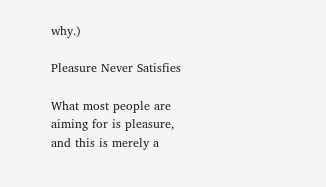why.)

Pleasure Never Satisfies

What most people are aiming for is pleasure, and this is merely a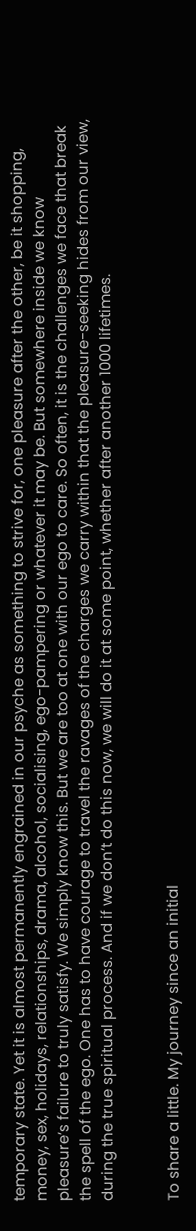temporary state. Yet it is almost permanently engrained in our psyche as something to strive for, one pleasure after the other, be it shopping, money, sex, holidays, relationships, drama, alcohol, socialising, ego-pampering or whatever it may be. But somewhere inside we know pleasure’s failure to truly satisfy. We simply know this. But we are too at one with our ego to care. So often, it is the challenges we face that break the spell of the ego. One has to have courage to travel the ravages of the charges we carry within that the pleasure-seeking hides from our view, during the true spiritual process. And if we don’t do this now, we will do it at some point, whether after another 1000 lifetimes.


To share a little. My journey since an initial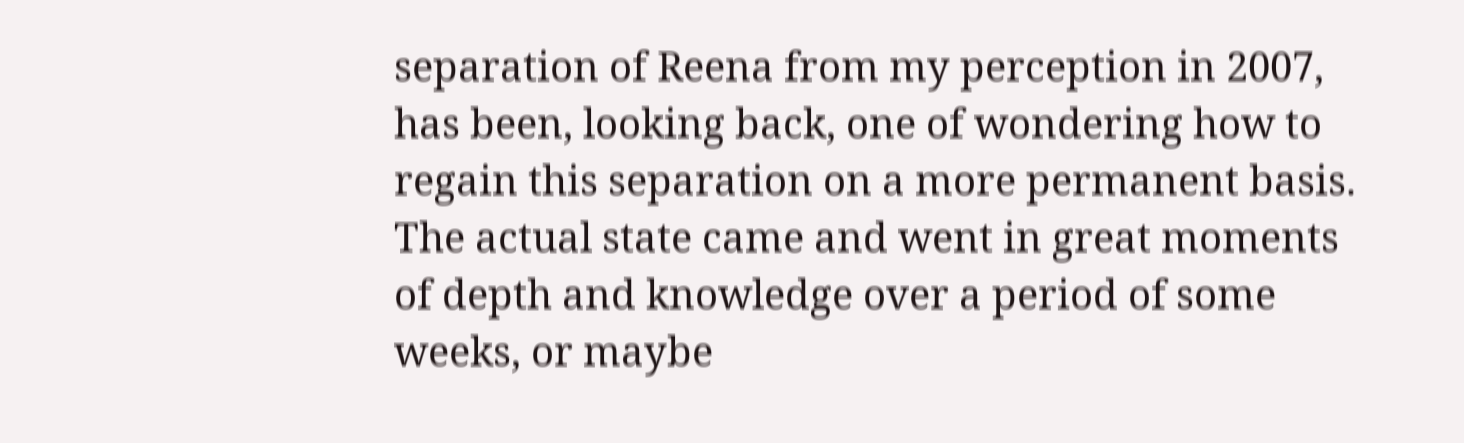separation of Reena from my perception in 2007, has been, looking back, one of wondering how to regain this separation on a more permanent basis. The actual state came and went in great moments of depth and knowledge over a period of some weeks, or maybe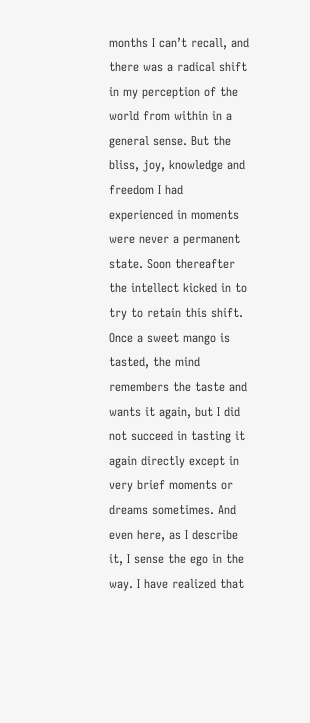months I can’t recall, and there was a radical shift in my perception of the world from within in a general sense. But the bliss, joy, knowledge and freedom I had experienced in moments were never a permanent state. Soon thereafter the intellect kicked in to try to retain this shift. Once a sweet mango is tasted, the mind remembers the taste and wants it again, but I did not succeed in tasting it again directly except in very brief moments or dreams sometimes. And even here, as I describe it, I sense the ego in the way. I have realized that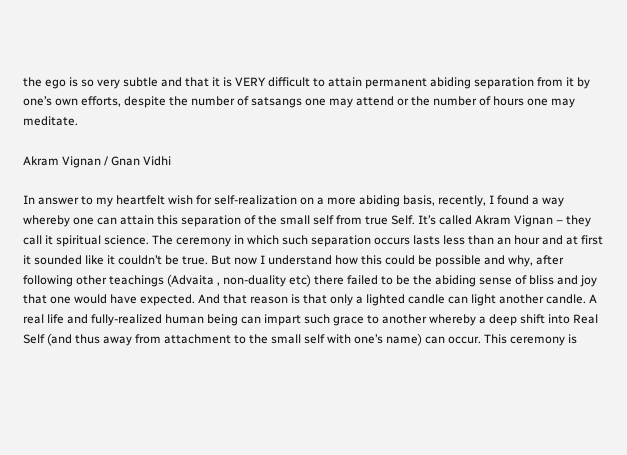the ego is so very subtle and that it is VERY difficult to attain permanent abiding separation from it by one’s own efforts, despite the number of satsangs one may attend or the number of hours one may meditate.

Akram Vignan / Gnan Vidhi

In answer to my heartfelt wish for self-realization on a more abiding basis, recently, I found a way whereby one can attain this separation of the small self from true Self. It’s called Akram Vignan – they call it spiritual science. The ceremony in which such separation occurs lasts less than an hour and at first it sounded like it couldn’t be true. But now I understand how this could be possible and why, after following other teachings (Advaita , non-duality etc) there failed to be the abiding sense of bliss and joy that one would have expected. And that reason is that only a lighted candle can light another candle. A real life and fully-realized human being can impart such grace to another whereby a deep shift into Real Self (and thus away from attachment to the small self with one’s name) can occur. This ceremony is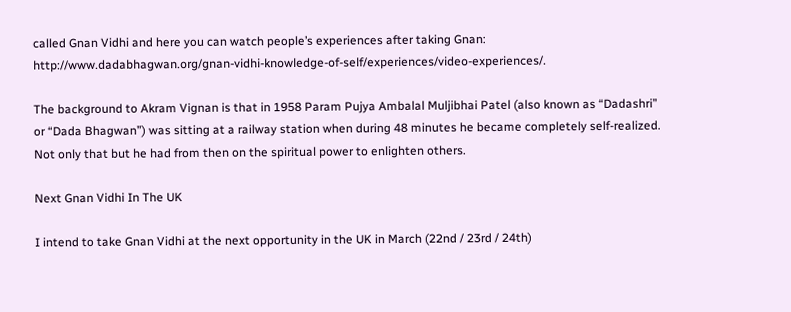called Gnan Vidhi and here you can watch people’s experiences after taking Gnan: http://www.dadabhagwan.org/gnan-vidhi-knowledge-of-self/experiences/video-experiences/.

The background to Akram Vignan is that in 1958 Param Pujya Ambalal Muljibhai Patel (also known as “Dadashri” or “Dada Bhagwan”) was sitting at a railway station when during 48 minutes he became completely self-realized. Not only that but he had from then on the spiritual power to enlighten others.

Next Gnan Vidhi In The UK

I intend to take Gnan Vidhi at the next opportunity in the UK in March (22nd / 23rd / 24th)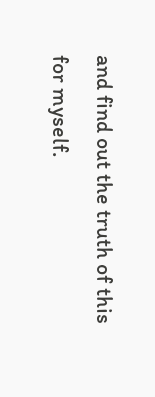and find out the truth of this for myself.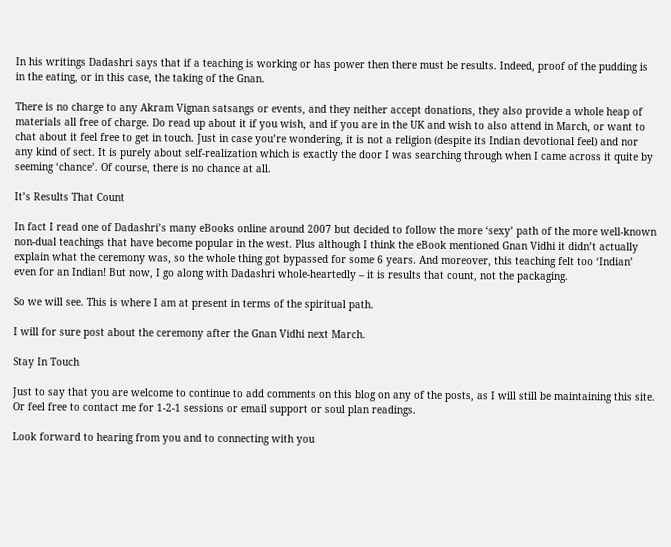In his writings Dadashri says that if a teaching is working or has power then there must be results. Indeed, proof of the pudding is in the eating, or in this case, the taking of the Gnan.

There is no charge to any Akram Vignan satsangs or events, and they neither accept donations, they also provide a whole heap of materials all free of charge. Do read up about it if you wish, and if you are in the UK and wish to also attend in March, or want to chat about it feel free to get in touch. Just in case you’re wondering, it is not a religion (despite its Indian devotional feel) and nor any kind of sect. It is purely about self-realization which is exactly the door I was searching through when I came across it quite by seeming ‘chance’. Of course, there is no chance at all.

It’s Results That Count

In fact I read one of Dadashri’s many eBooks online around 2007 but decided to follow the more ‘sexy’ path of the more well-known non-dual teachings that have become popular in the west. Plus although I think the eBook mentioned Gnan Vidhi it didn’t actually explain what the ceremony was, so the whole thing got bypassed for some 6 years. And moreover, this teaching felt too ‘Indian’ even for an Indian! But now, I go along with Dadashri whole-heartedly – it is results that count, not the packaging.

So we will see. This is where I am at present in terms of the spiritual path.

I will for sure post about the ceremony after the Gnan Vidhi next March.

Stay In Touch

Just to say that you are welcome to continue to add comments on this blog on any of the posts, as I will still be maintaining this site. Or feel free to contact me for 1-2-1 sessions or email support or soul plan readings.

Look forward to hearing from you and to connecting with you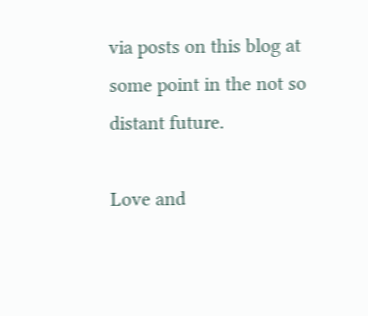via posts on this blog at some point in the not so distant future.

Love and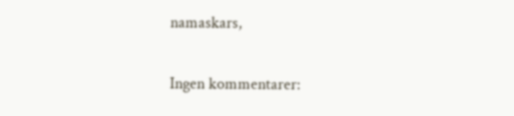namaskars,

Ingen kommentarer: